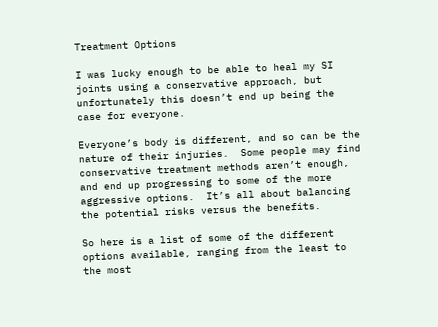Treatment Options

I was lucky enough to be able to heal my SI joints using a conservative approach, but unfortunately this doesn’t end up being the case for everyone.

Everyone’s body is different, and so can be the nature of their injuries.  Some people may find conservative treatment methods aren’t enough, and end up progressing to some of the more aggressive options.  It’s all about balancing the potential risks versus the benefits.

So here is a list of some of the different options available, ranging from the least to the most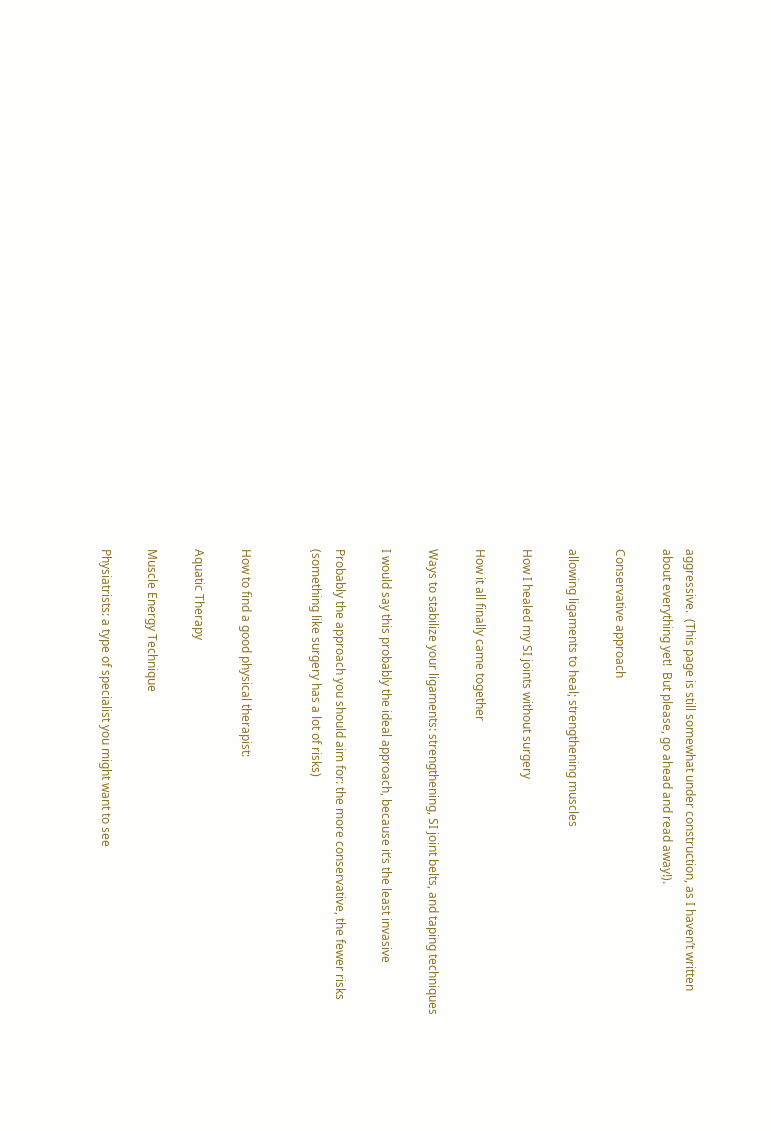aggressive.  (This page is still somewhat under construction, as I haven’t written about everything yet!  But please, go ahead and read away!).

Conservative approach

allowing ligaments to heal; strengthening muscles

How I healed my SI joints without surgery

How it all finally came together

Ways to stabilize your ligaments: strengthening, SI joint belts, and taping techniques

I would say this probably the ideal approach, because it’s the least invasive

Probably the approach you should aim for: the more conservative, the fewer risks (something like surgery has a lot of risks)


How to find a good physical therapist:

Aquatic Therapy

Muscle Energy Technique

Physiatrists: a type of specialist you might want to see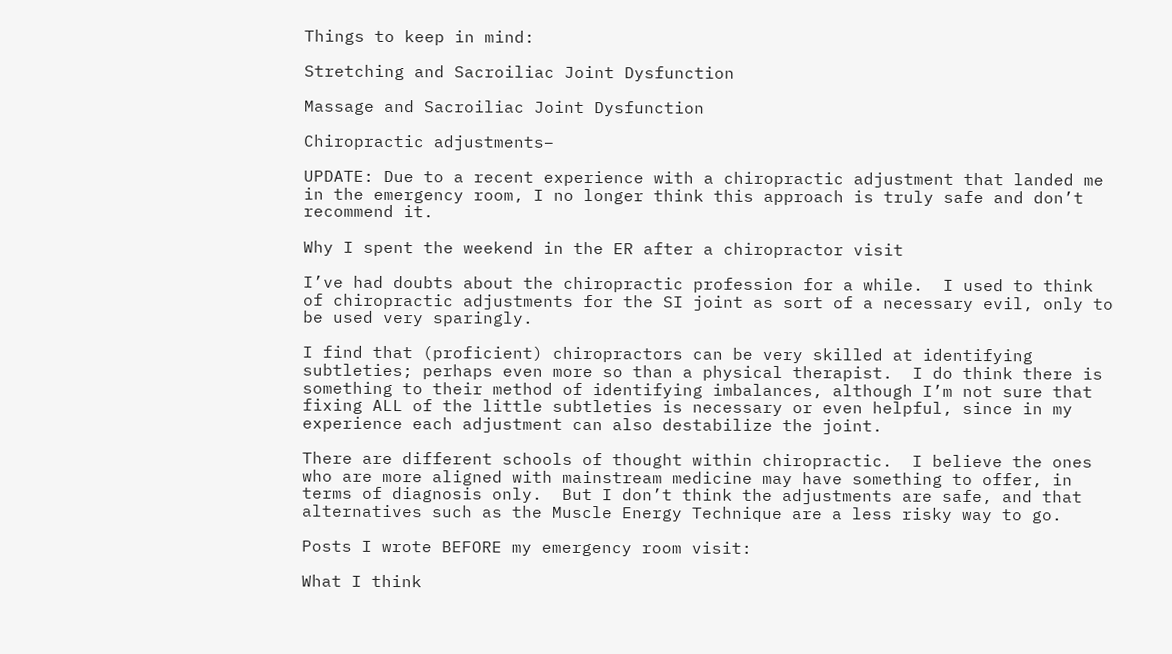Things to keep in mind:

Stretching and Sacroiliac Joint Dysfunction

Massage and Sacroiliac Joint Dysfunction

Chiropractic adjustments–

UPDATE: Due to a recent experience with a chiropractic adjustment that landed me in the emergency room, I no longer think this approach is truly safe and don’t recommend it.

Why I spent the weekend in the ER after a chiropractor visit

I’ve had doubts about the chiropractic profession for a while.  I used to think of chiropractic adjustments for the SI joint as sort of a necessary evil, only to be used very sparingly.

I find that (proficient) chiropractors can be very skilled at identifying subtleties; perhaps even more so than a physical therapist.  I do think there is something to their method of identifying imbalances, although I’m not sure that fixing ALL of the little subtleties is necessary or even helpful, since in my experience each adjustment can also destabilize the joint.

There are different schools of thought within chiropractic.  I believe the ones who are more aligned with mainstream medicine may have something to offer, in terms of diagnosis only.  But I don’t think the adjustments are safe, and that alternatives such as the Muscle Energy Technique are a less risky way to go.

Posts I wrote BEFORE my emergency room visit:

What I think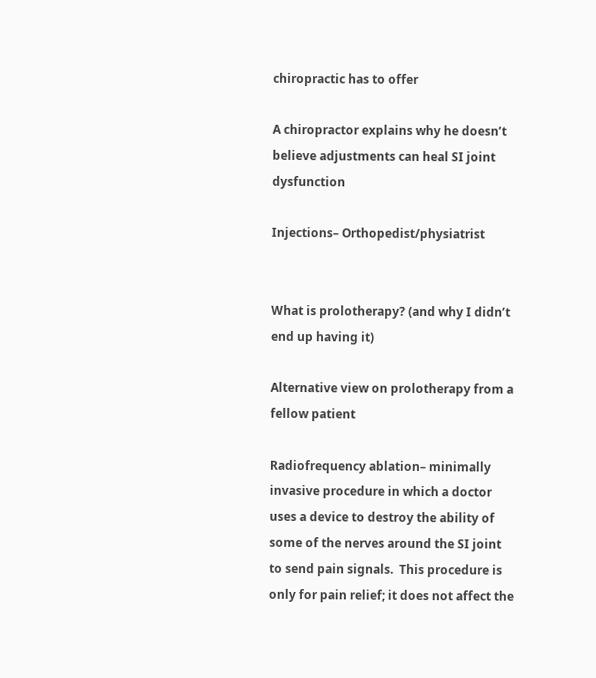chiropractic has to offer

A chiropractor explains why he doesn’t believe adjustments can heal SI joint dysfunction

Injections– Orthopedist/physiatrist


What is prolotherapy? (and why I didn’t end up having it)

Alternative view on prolotherapy from a fellow patient

Radiofrequency ablation– minimally invasive procedure in which a doctor uses a device to destroy the ability of some of the nerves around the SI joint to send pain signals.  This procedure is only for pain relief; it does not affect the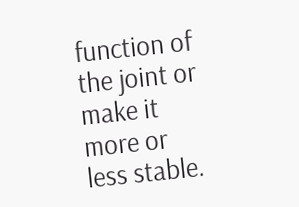function of the joint or make it more or less stable.